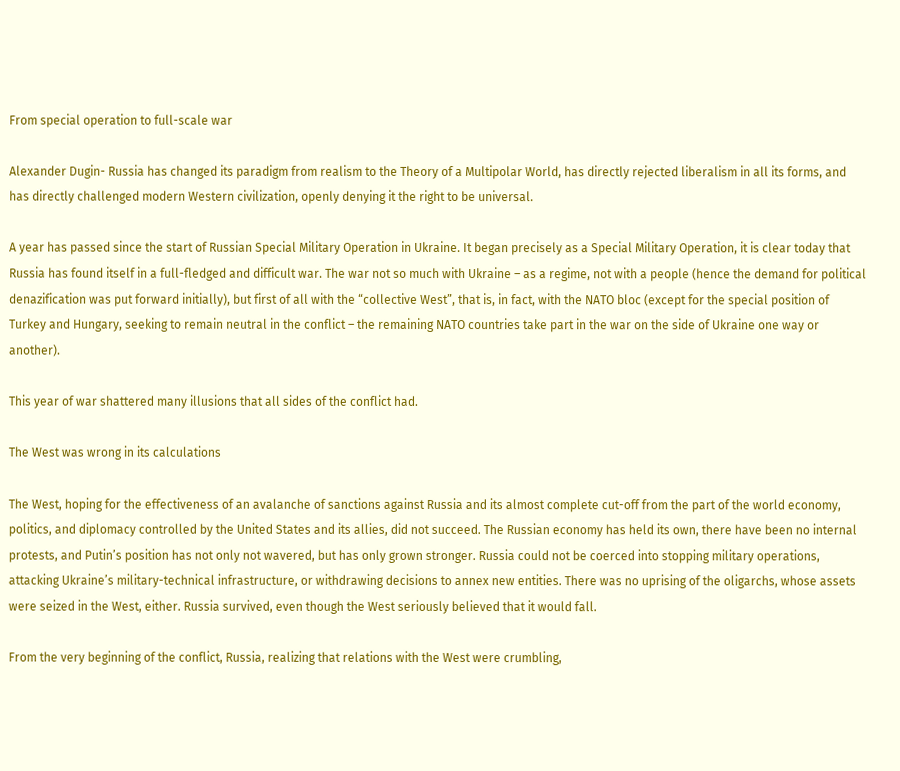From special operation to full-scale war

Alexander Dugin- Russia has changed its paradigm from realism to the Theory of a Multipolar World, has directly rejected liberalism in all its forms, and has directly challenged modern Western civilization, openly denying it the right to be universal.

A year has passed since the start of Russian Special Military Operation in Ukraine. It began precisely as a Special Military Operation, it is clear today that Russia has found itself in a full-fledged and difficult war. The war not so much with Ukraine – as a regime, not with a people (hence the demand for political denazification was put forward initially), but first of all with the “collective West”, that is, in fact, with the NATO bloc (except for the special position of Turkey and Hungary, seeking to remain neutral in the conflict – the remaining NATO countries take part in the war on the side of Ukraine one way or another).

This year of war shattered many illusions that all sides of the conflict had.

The West was wrong in its calculations

The West, hoping for the effectiveness of an avalanche of sanctions against Russia and its almost complete cut-off from the part of the world economy, politics, and diplomacy controlled by the United States and its allies, did not succeed. The Russian economy has held its own, there have been no internal protests, and Putin’s position has not only not wavered, but has only grown stronger. Russia could not be coerced into stopping military operations, attacking Ukraine’s military-technical infrastructure, or withdrawing decisions to annex new entities. There was no uprising of the oligarchs, whose assets were seized in the West, either. Russia survived, even though the West seriously believed that it would fall.

From the very beginning of the conflict, Russia, realizing that relations with the West were crumbling,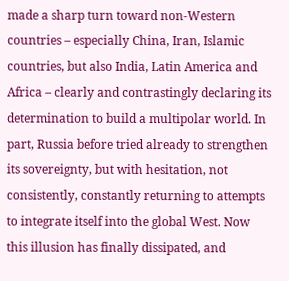made a sharp turn toward non-Western countries – especially China, Iran, Islamic countries, but also India, Latin America and Africa – clearly and contrastingly declaring its determination to build a multipolar world. In part, Russia before tried already to strengthen its sovereignty, but with hesitation, not consistently, constantly returning to attempts to integrate itself into the global West. Now this illusion has finally dissipated, and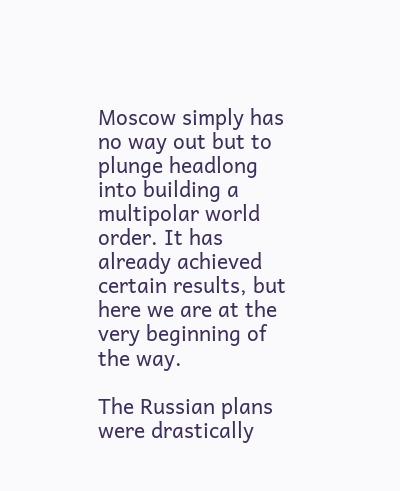Moscow simply has no way out but to plunge headlong into building a multipolar world order. It has already achieved certain results, but here we are at the very beginning of the way.

The Russian plans were drastically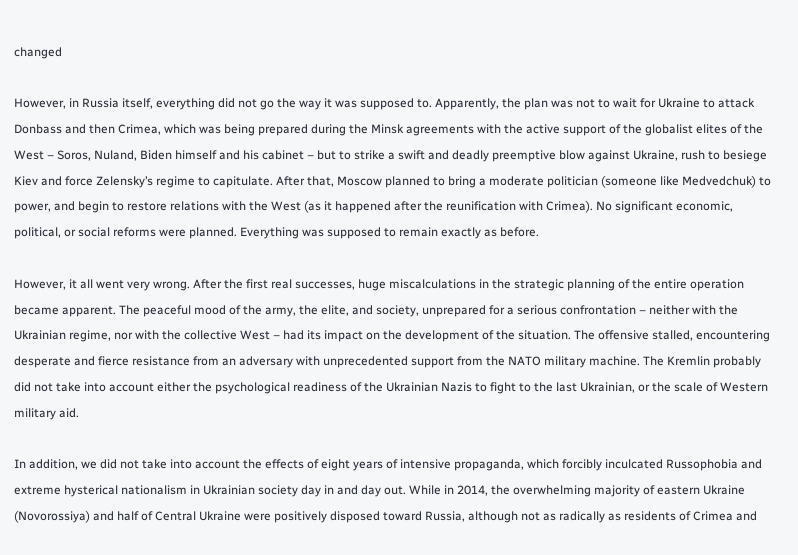changed

However, in Russia itself, everything did not go the way it was supposed to. Apparently, the plan was not to wait for Ukraine to attack Donbass and then Crimea, which was being prepared during the Minsk agreements with the active support of the globalist elites of the West – Soros, Nuland, Biden himself and his cabinet – but to strike a swift and deadly preemptive blow against Ukraine, rush to besiege Kiev and force Zelensky’s regime to capitulate. After that, Moscow planned to bring a moderate politician (someone like Medvedchuk) to power, and begin to restore relations with the West (as it happened after the reunification with Crimea). No significant economic, political, or social reforms were planned. Everything was supposed to remain exactly as before.

However, it all went very wrong. After the first real successes, huge miscalculations in the strategic planning of the entire operation became apparent. The peaceful mood of the army, the elite, and society, unprepared for a serious confrontation – neither with the Ukrainian regime, nor with the collective West – had its impact on the development of the situation. The offensive stalled, encountering desperate and fierce resistance from an adversary with unprecedented support from the NATO military machine. The Kremlin probably did not take into account either the psychological readiness of the Ukrainian Nazis to fight to the last Ukrainian, or the scale of Western military aid.

In addition, we did not take into account the effects of eight years of intensive propaganda, which forcibly inculcated Russophobia and extreme hysterical nationalism in Ukrainian society day in and day out. While in 2014, the overwhelming majority of eastern Ukraine (Novorossiya) and half of Central Ukraine were positively disposed toward Russia, although not as radically as residents of Crimea and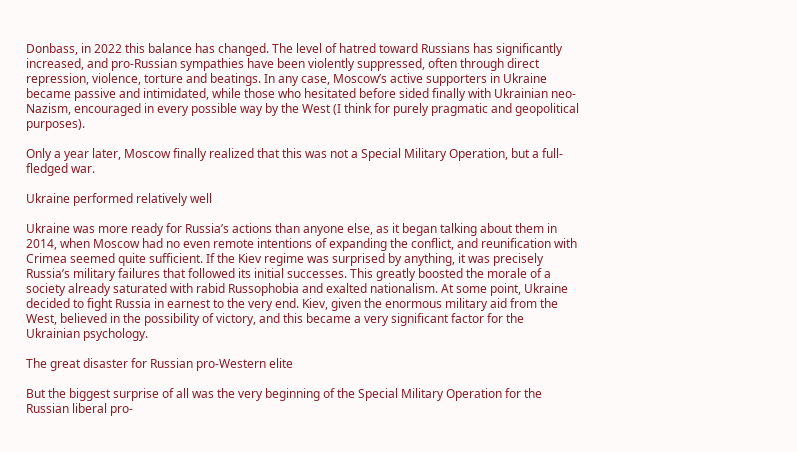Donbass, in 2022 this balance has changed. The level of hatred toward Russians has significantly increased, and pro-Russian sympathies have been violently suppressed, often through direct repression, violence, torture and beatings. In any case, Moscow’s active supporters in Ukraine became passive and intimidated, while those who hesitated before sided finally with Ukrainian neo-Nazism, encouraged in every possible way by the West (I think for purely pragmatic and geopolitical purposes).

Only a year later, Moscow finally realized that this was not a Special Military Operation, but a full-fledged war.

Ukraine performed relatively well

Ukraine was more ready for Russia’s actions than anyone else, as it began talking about them in 2014, when Moscow had no even remote intentions of expanding the conflict, and reunification with Crimea seemed quite sufficient. If the Kiev regime was surprised by anything, it was precisely Russia’s military failures that followed its initial successes. This greatly boosted the morale of a society already saturated with rabid Russophobia and exalted nationalism. At some point, Ukraine decided to fight Russia in earnest to the very end. Kiev, given the enormous military aid from the West, believed in the possibility of victory, and this became a very significant factor for the Ukrainian psychology.

The great disaster for Russian pro-Western elite

But the biggest surprise of all was the very beginning of the Special Military Operation for the Russian liberal pro-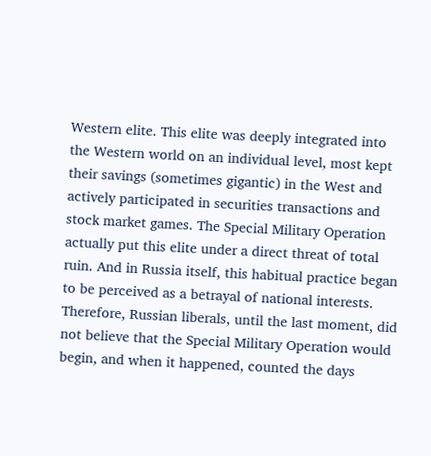Western elite. This elite was deeply integrated into the Western world on an individual level, most kept their savings (sometimes gigantic) in the West and actively participated in securities transactions and stock market games. The Special Military Operation actually put this elite under a direct threat of total ruin. And in Russia itself, this habitual practice began to be perceived as a betrayal of national interests. Therefore, Russian liberals, until the last moment, did not believe that the Special Military Operation would begin, and when it happened, counted the days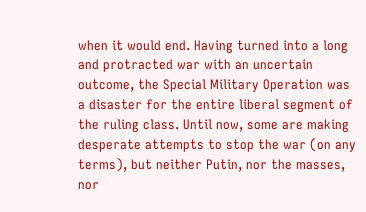when it would end. Having turned into a long and protracted war with an uncertain outcome, the Special Military Operation was a disaster for the entire liberal segment of the ruling class. Until now, some are making desperate attempts to stop the war (on any terms), but neither Putin, nor the masses, nor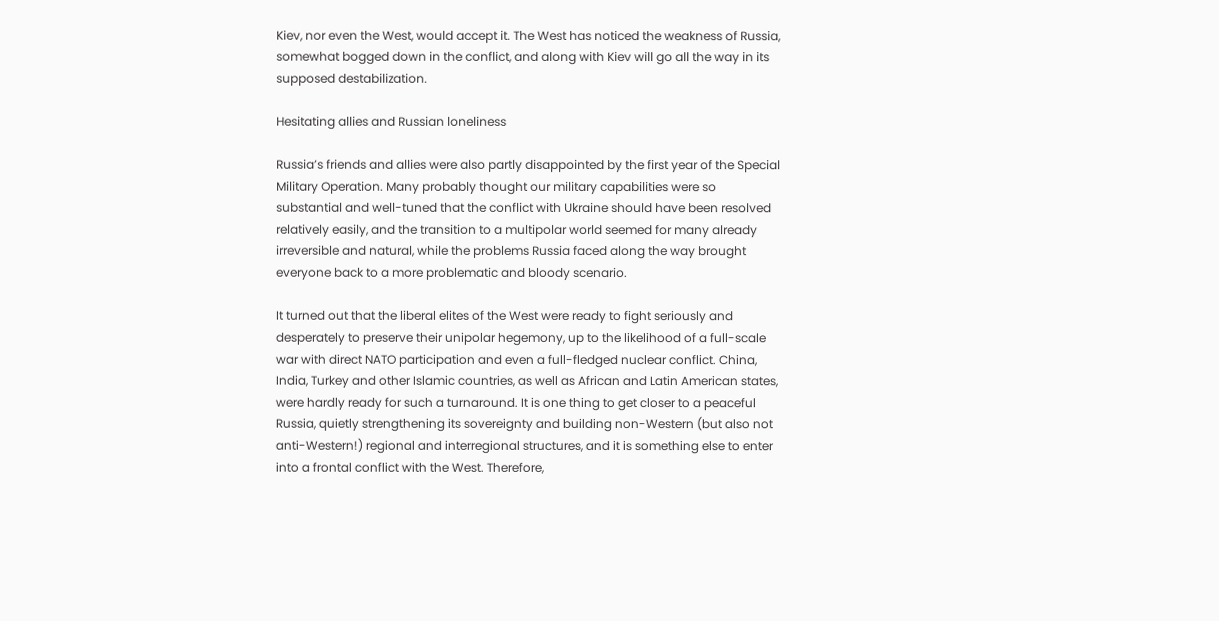Kiev, nor even the West, would accept it. The West has noticed the weakness of Russia, somewhat bogged down in the conflict, and along with Kiev will go all the way in its supposed destabilization.

Hesitating allies and Russian loneliness

Russia’s friends and allies were also partly disappointed by the first year of the Special Military Operation. Many probably thought our military capabilities were so substantial and well-tuned that the conflict with Ukraine should have been resolved relatively easily, and the transition to a multipolar world seemed for many already irreversible and natural, while the problems Russia faced along the way brought everyone back to a more problematic and bloody scenario.

It turned out that the liberal elites of the West were ready to fight seriously and desperately to preserve their unipolar hegemony, up to the likelihood of a full-scale war with direct NATO participation and even a full-fledged nuclear conflict. China, India, Turkey and other Islamic countries, as well as African and Latin American states, were hardly ready for such a turnaround. It is one thing to get closer to a peaceful Russia, quietly strengthening its sovereignty and building non-Western (but also not anti-Western!) regional and interregional structures, and it is something else to enter into a frontal conflict with the West. Therefore,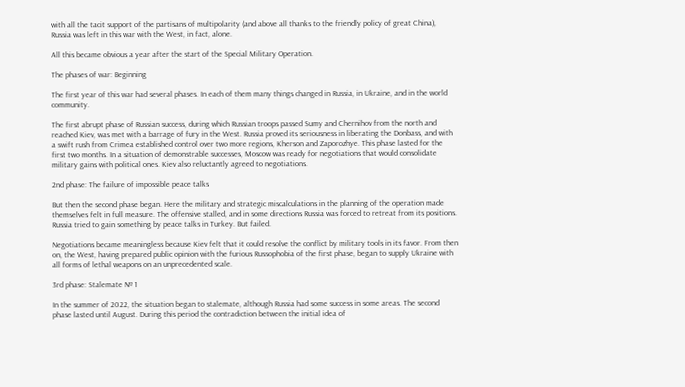with all the tacit support of the partisans of multipolarity (and above all thanks to the friendly policy of great China), Russia was left in this war with the West, in fact, alone.

All this became obvious a year after the start of the Special Military Operation.

The phases of war: Beginning

The first year of this war had several phases. In each of them many things changed in Russia, in Ukraine, and in the world community.

The first abrupt phase of Russian success, during which Russian troops passed Sumy and Chernihov from the north and reached Kiev, was met with a barrage of fury in the West. Russia proved its seriousness in liberating the Donbass, and with a swift rush from Crimea established control over two more regions, Kherson and Zaporozhye. This phase lasted for the first two months. In a situation of demonstrable successes, Moscow was ready for negotiations that would consolidate military gains with political ones. Kiev also reluctantly agreed to negotiations.

2nd phase: The failure of impossible peace talks

But then the second phase began. Here the military and strategic miscalculations in the planning of the operation made themselves felt in full measure. The offensive stalled, and in some directions Russia was forced to retreat from its positions. Russia tried to gain something by peace talks in Turkey. But failed.

Negotiations became meaningless because Kiev felt that it could resolve the conflict by military tools in its favor. From then on, the West, having prepared public opinion with the furious Russophobia of the first phase, began to supply Ukraine with all forms of lethal weapons on an unprecedented scale.

3rd phase: Stalemate № 1

In the summer of 2022, the situation began to stalemate, although Russia had some success in some areas. The second phase lasted until August. During this period the contradiction between the initial idea of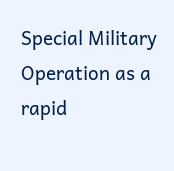Special Military Operation as a rapid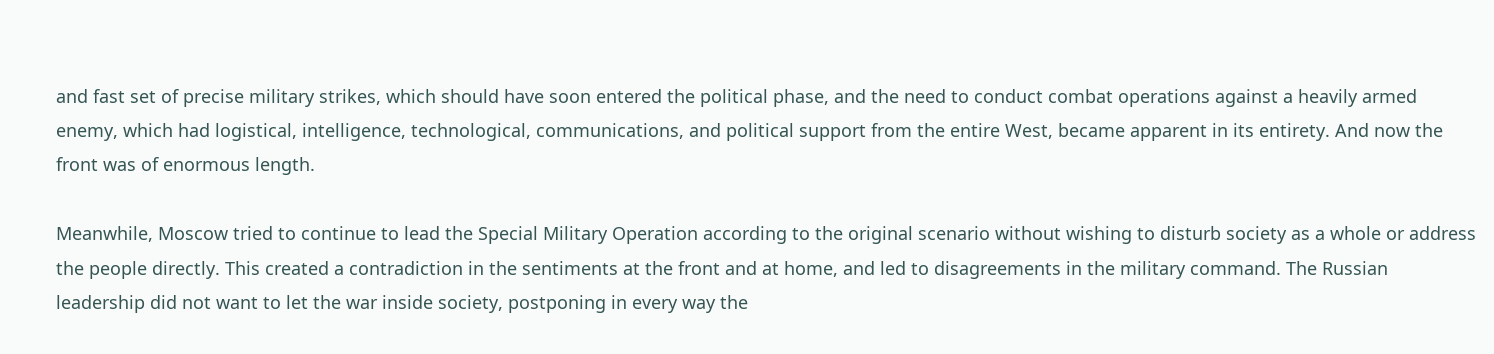and fast set of precise military strikes, which should have soon entered the political phase, and the need to conduct combat operations against a heavily armed enemy, which had logistical, intelligence, technological, communications, and political support from the entire West, became apparent in its entirety. And now the front was of enormous length.

Meanwhile, Moscow tried to continue to lead the Special Military Operation according to the original scenario without wishing to disturb society as a whole or address the people directly. This created a contradiction in the sentiments at the front and at home, and led to disagreements in the military command. The Russian leadership did not want to let the war inside society, postponing in every way the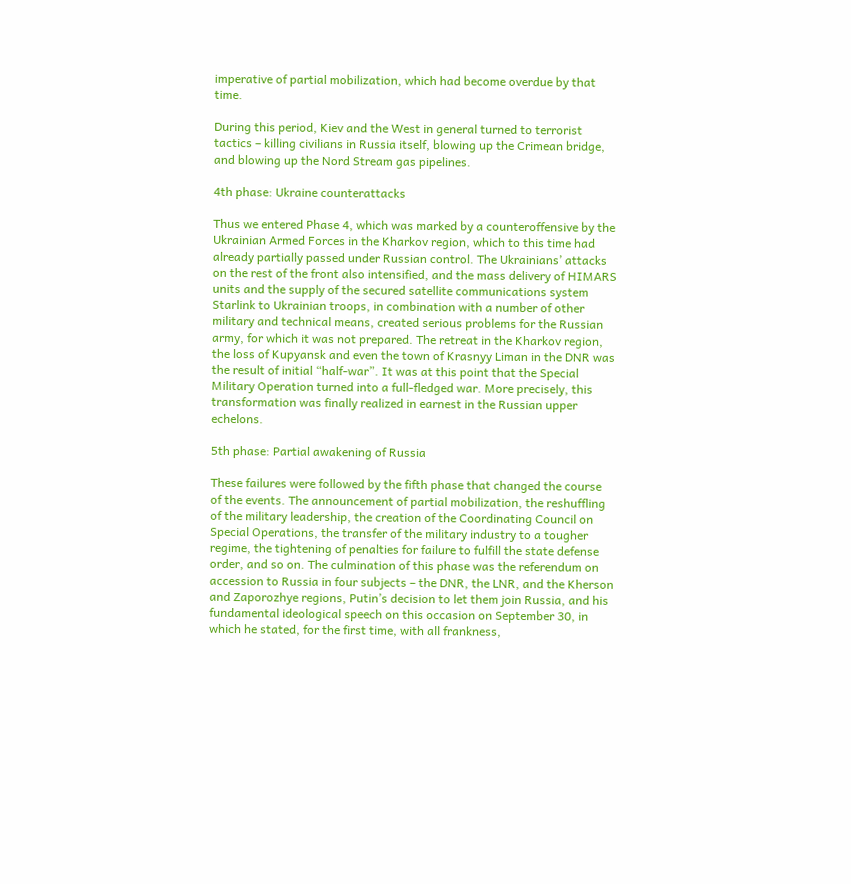imperative of partial mobilization, which had become overdue by that time.

During this period, Kiev and the West in general turned to terrorist tactics – killing civilians in Russia itself, blowing up the Crimean bridge, and blowing up the Nord Stream gas pipelines.

4th phase: Ukraine counterattacks

Thus we entered Phase 4, which was marked by a counteroffensive by the Ukrainian Armed Forces in the Kharkov region, which to this time had already partially passed under Russian control. The Ukrainians’ attacks on the rest of the front also intensified, and the mass delivery of HIMARS units and the supply of the secured satellite communications system Starlink to Ukrainian troops, in combination with a number of other military and technical means, created serious problems for the Russian army, for which it was not prepared. The retreat in the Kharkov region, the loss of Kupyansk and even the town of Krasnyy Liman in the DNR was the result of initial “half-war”. It was at this point that the Special Military Operation turned into a full-fledged war. More precisely, this transformation was finally realized in earnest in the Russian upper echelons.

5th phase: Partial awakening of Russia

These failures were followed by the fifth phase that changed the course of the events. The announcement of partial mobilization, the reshuffling of the military leadership, the creation of the Coordinating Council on Special Operations, the transfer of the military industry to a tougher regime, the tightening of penalties for failure to fulfill the state defense order, and so on. The culmination of this phase was the referendum on accession to Russia in four subjects – the DNR, the LNR, and the Kherson and Zaporozhye regions, Putin’s decision to let them join Russia, and his fundamental ideological speech on this occasion on September 30, in which he stated, for the first time, with all frankness,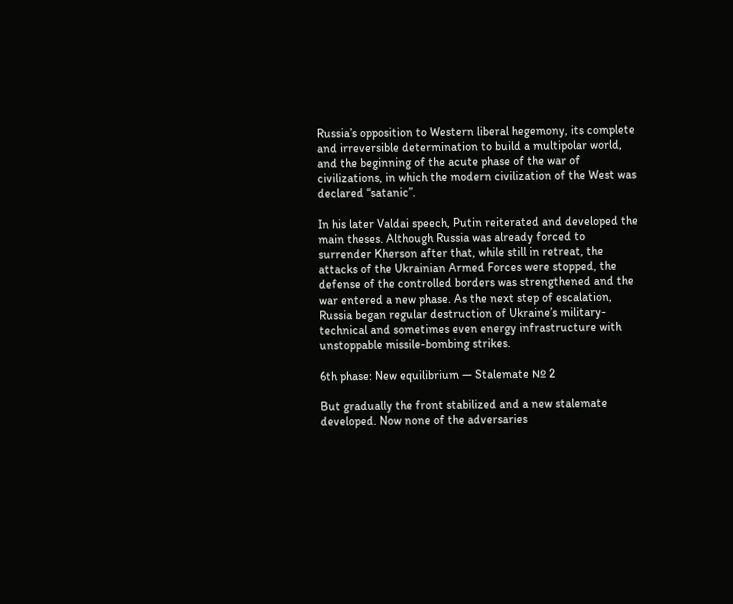Russia’s opposition to Western liberal hegemony, its complete and irreversible determination to build a multipolar world, and the beginning of the acute phase of the war of civilizations, in which the modern civilization of the West was declared “satanic”.

In his later Valdai speech, Putin reiterated and developed the main theses. Although Russia was already forced to surrender Kherson after that, while still in retreat, the attacks of the Ukrainian Armed Forces were stopped, the defense of the controlled borders was strengthened and the war entered a new phase. As the next step of escalation, Russia began regular destruction of Ukraine’s military-technical and sometimes even energy infrastructure with unstoppable missile-bombing strikes.

6th phase: New equilibrium — Stalemate № 2

But gradually the front stabilized and a new stalemate developed. Now none of the adversaries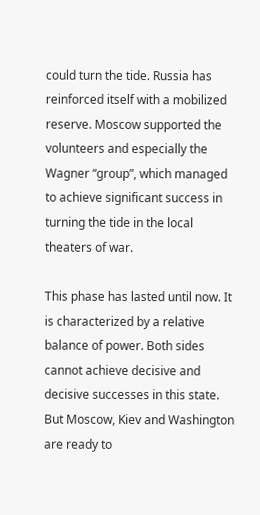could turn the tide. Russia has reinforced itself with a mobilized reserve. Moscow supported the volunteers and especially the Wagner “group”, which managed to achieve significant success in turning the tide in the local theaters of war.

This phase has lasted until now. It is characterized by a relative balance of power. Both sides cannot achieve decisive and decisive successes in this state. But Moscow, Kiev and Washington are ready to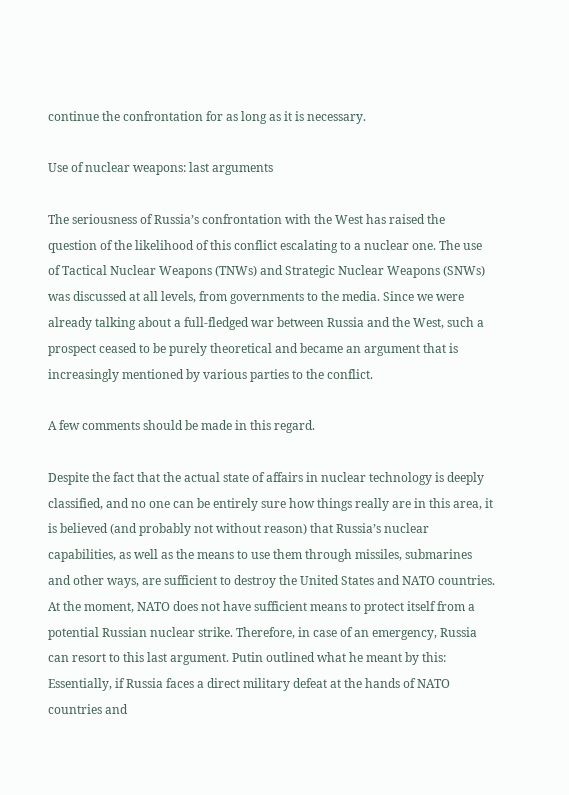continue the confrontation for as long as it is necessary.

Use of nuclear weapons: last arguments

The seriousness of Russia’s confrontation with the West has raised the question of the likelihood of this conflict escalating to a nuclear one. The use of Tactical Nuclear Weapons (TNWs) and Strategic Nuclear Weapons (SNWs) was discussed at all levels, from governments to the media. Since we were already talking about a full-fledged war between Russia and the West, such a prospect ceased to be purely theoretical and became an argument that is increasingly mentioned by various parties to the conflict.

A few comments should be made in this regard.

Despite the fact that the actual state of affairs in nuclear technology is deeply classified, and no one can be entirely sure how things really are in this area, it is believed (and probably not without reason) that Russia’s nuclear capabilities, as well as the means to use them through missiles, submarines and other ways, are sufficient to destroy the United States and NATO countries. At the moment, NATO does not have sufficient means to protect itself from a potential Russian nuclear strike. Therefore, in case of an emergency, Russia can resort to this last argument. Putin outlined what he meant by this: Essentially, if Russia faces a direct military defeat at the hands of NATO countries and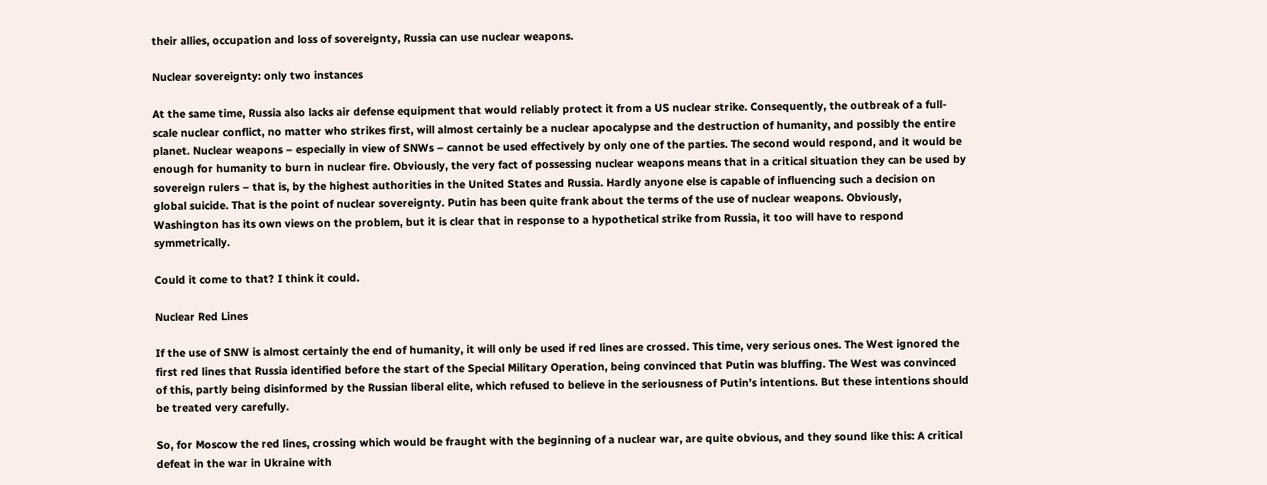their allies, occupation and loss of sovereignty, Russia can use nuclear weapons.

Nuclear sovereignty: only two instances

At the same time, Russia also lacks air defense equipment that would reliably protect it from a US nuclear strike. Consequently, the outbreak of a full-scale nuclear conflict, no matter who strikes first, will almost certainly be a nuclear apocalypse and the destruction of humanity, and possibly the entire planet. Nuclear weapons – especially in view of SNWs – cannot be used effectively by only one of the parties. The second would respond, and it would be enough for humanity to burn in nuclear fire. Obviously, the very fact of possessing nuclear weapons means that in a critical situation they can be used by sovereign rulers – that is, by the highest authorities in the United States and Russia. Hardly anyone else is capable of influencing such a decision on global suicide. That is the point of nuclear sovereignty. Putin has been quite frank about the terms of the use of nuclear weapons. Obviously, Washington has its own views on the problem, but it is clear that in response to a hypothetical strike from Russia, it too will have to respond symmetrically.

Could it come to that? I think it could.

Nuclear Red Lines

If the use of SNW is almost certainly the end of humanity, it will only be used if red lines are crossed. This time, very serious ones. The West ignored the first red lines that Russia identified before the start of the Special Military Operation, being convinced that Putin was bluffing. The West was convinced of this, partly being disinformed by the Russian liberal elite, which refused to believe in the seriousness of Putin’s intentions. But these intentions should be treated very carefully.

So, for Moscow the red lines, crossing which would be fraught with the beginning of a nuclear war, are quite obvious, and they sound like this: A critical defeat in the war in Ukraine with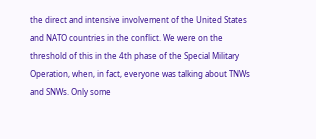the direct and intensive involvement of the United States and NATO countries in the conflict. We were on the threshold of this in the 4th phase of the Special Military Operation, when, in fact, everyone was talking about TNWs and SNWs. Only some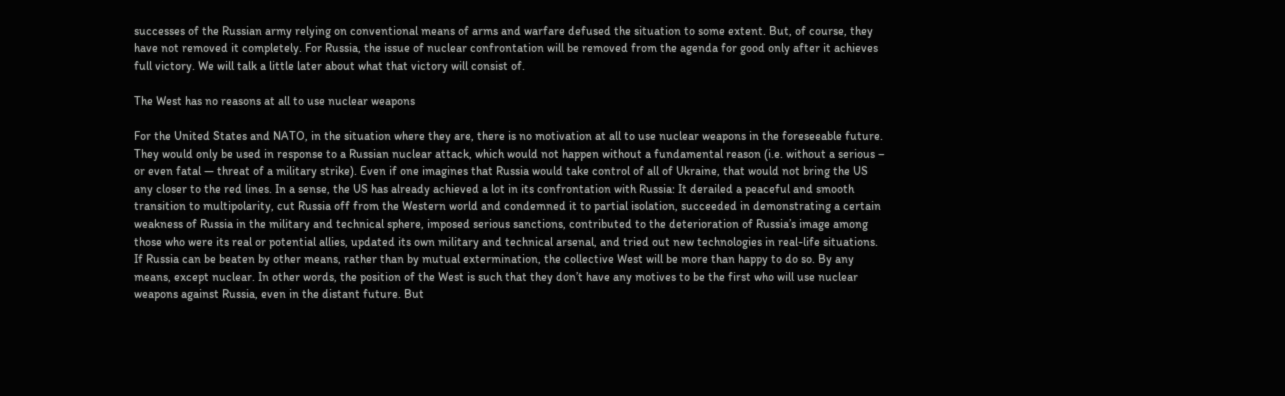successes of the Russian army relying on conventional means of arms and warfare defused the situation to some extent. But, of course, they have not removed it completely. For Russia, the issue of nuclear confrontation will be removed from the agenda for good only after it achieves full victory. We will talk a little later about what that victory will consist of.

The West has no reasons at all to use nuclear weapons

For the United States and NATO, in the situation where they are, there is no motivation at all to use nuclear weapons in the foreseeable future. They would only be used in response to a Russian nuclear attack, which would not happen without a fundamental reason (i.e. without a serious – or even fatal — threat of a military strike). Even if one imagines that Russia would take control of all of Ukraine, that would not bring the US any closer to the red lines. In a sense, the US has already achieved a lot in its confrontation with Russia: It derailed a peaceful and smooth transition to multipolarity, cut Russia off from the Western world and condemned it to partial isolation, succeeded in demonstrating a certain weakness of Russia in the military and technical sphere, imposed serious sanctions, contributed to the deterioration of Russia’s image among those who were its real or potential allies, updated its own military and technical arsenal, and tried out new technologies in real-life situations. If Russia can be beaten by other means, rather than by mutual extermination, the collective West will be more than happy to do so. By any means, except nuclear. In other words, the position of the West is such that they don’t have any motives to be the first who will use nuclear weapons against Russia, even in the distant future. But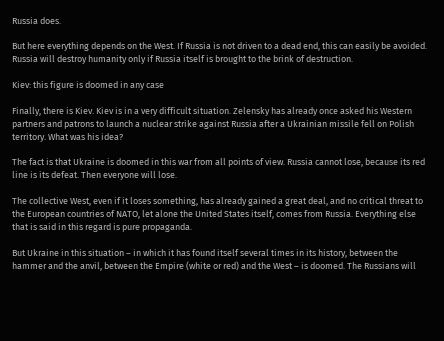Russia does.

But here everything depends on the West. If Russia is not driven to a dead end, this can easily be avoided. Russia will destroy humanity only if Russia itself is brought to the brink of destruction.

Kiev: this figure is doomed in any case

Finally, there is Kiev. Kiev is in a very difficult situation. Zelensky has already once asked his Western partners and patrons to launch a nuclear strike against Russia after a Ukrainian missile fell on Polish territory. What was his idea?

The fact is that Ukraine is doomed in this war from all points of view. Russia cannot lose, because its red line is its defeat. Then everyone will lose.

The collective West, even if it loses something, has already gained a great deal, and no critical threat to the European countries of NATO, let alone the United States itself, comes from Russia. Everything else that is said in this regard is pure propaganda.

But Ukraine in this situation – in which it has found itself several times in its history, between the hammer and the anvil, between the Empire (white or red) and the West – is doomed. The Russians will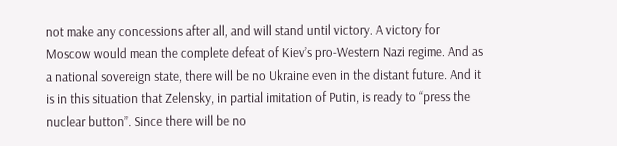not make any concessions after all, and will stand until victory. A victory for Moscow would mean the complete defeat of Kiev’s pro-Western Nazi regime. And as a national sovereign state, there will be no Ukraine even in the distant future. And it is in this situation that Zelensky, in partial imitation of Putin, is ready to “press the nuclear button”. Since there will be no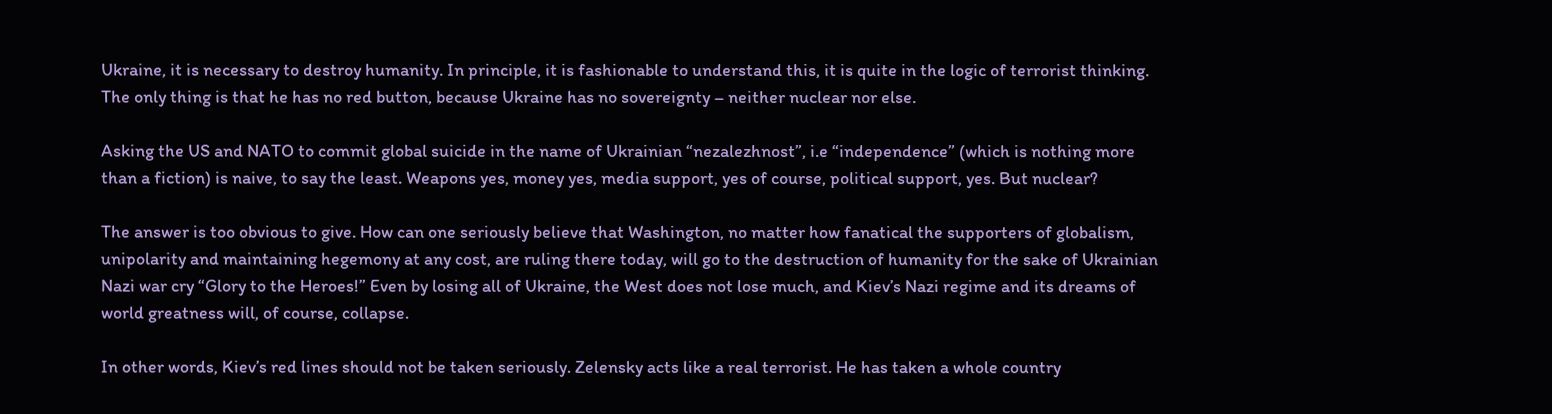Ukraine, it is necessary to destroy humanity. In principle, it is fashionable to understand this, it is quite in the logic of terrorist thinking. The only thing is that he has no red button, because Ukraine has no sovereignty – neither nuclear nor else.

Asking the US and NATO to commit global suicide in the name of Ukrainian “nezalezhnost”, i.e “independence” (which is nothing more than a fiction) is naive, to say the least. Weapons yes, money yes, media support, yes of course, political support, yes. But nuclear?

The answer is too obvious to give. How can one seriously believe that Washington, no matter how fanatical the supporters of globalism, unipolarity and maintaining hegemony at any cost, are ruling there today, will go to the destruction of humanity for the sake of Ukrainian Nazi war cry “Glory to the Heroes!” Even by losing all of Ukraine, the West does not lose much, and Kiev’s Nazi regime and its dreams of world greatness will, of course, collapse.

In other words, Kiev’s red lines should not be taken seriously. Zelensky acts like a real terrorist. He has taken a whole country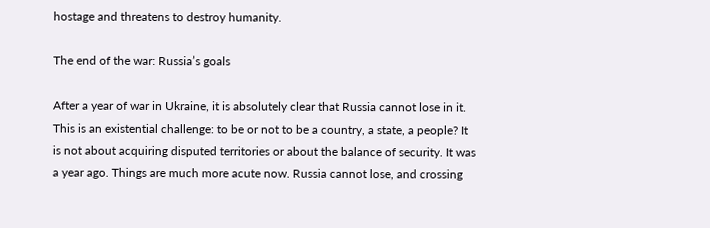hostage and threatens to destroy humanity.

The end of the war: Russia’s goals

After a year of war in Ukraine, it is absolutely clear that Russia cannot lose in it. This is an existential challenge: to be or not to be a country, a state, a people? It is not about acquiring disputed territories or about the balance of security. It was a year ago. Things are much more acute now. Russia cannot lose, and crossing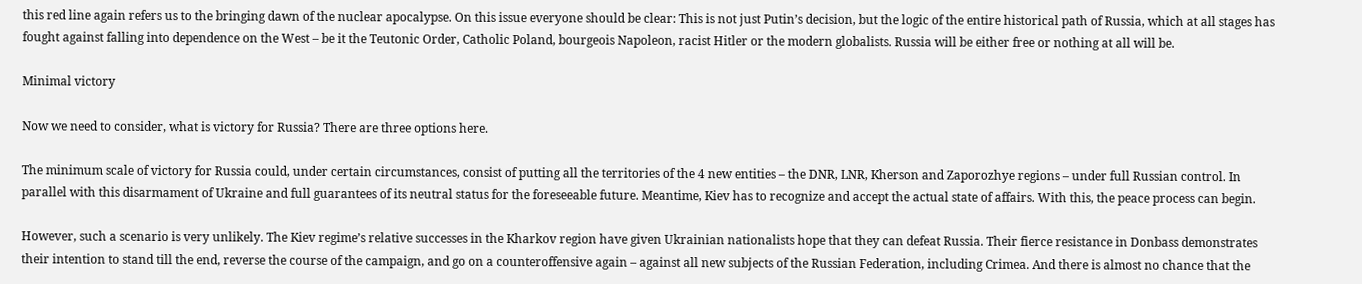this red line again refers us to the bringing dawn of the nuclear apocalypse. On this issue everyone should be clear: This is not just Putin’s decision, but the logic of the entire historical path of Russia, which at all stages has fought against falling into dependence on the West – be it the Teutonic Order, Catholic Poland, bourgeois Napoleon, racist Hitler or the modern globalists. Russia will be either free or nothing at all will be.

Minimal victory

Now we need to consider, what is victory for Russia? There are three options here.

The minimum scale of victory for Russia could, under certain circumstances, consist of putting all the territories of the 4 new entities – the DNR, LNR, Kherson and Zaporozhye regions – under full Russian control. In parallel with this disarmament of Ukraine and full guarantees of its neutral status for the foreseeable future. Meantime, Kiev has to recognize and accept the actual state of affairs. With this, the peace process can begin.

However, such a scenario is very unlikely. The Kiev regime’s relative successes in the Kharkov region have given Ukrainian nationalists hope that they can defeat Russia. Their fierce resistance in Donbass demonstrates their intention to stand till the end, reverse the course of the campaign, and go on a counteroffensive again – against all new subjects of the Russian Federation, including Crimea. And there is almost no chance that the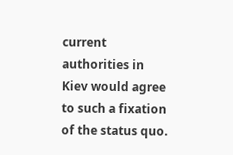current authorities in Kiev would agree to such a fixation of the status quo.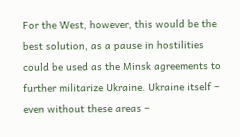For the West, however, this would be the best solution, as a pause in hostilities could be used as the Minsk agreements to further militarize Ukraine. Ukraine itself – even without these areas –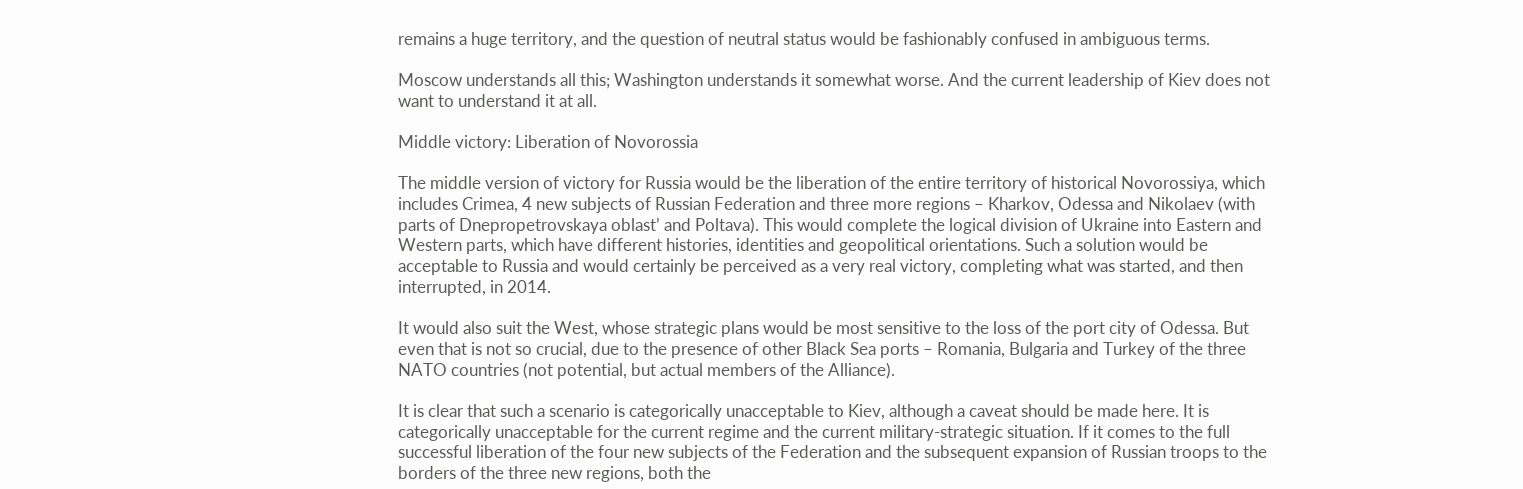remains a huge territory, and the question of neutral status would be fashionably confused in ambiguous terms.

Moscow understands all this; Washington understands it somewhat worse. And the current leadership of Kiev does not want to understand it at all.

Middle victory: Liberation of Novorossia

The middle version of victory for Russia would be the liberation of the entire territory of historical Novorossiya, which includes Crimea, 4 new subjects of Russian Federation and three more regions – Kharkov, Odessa and Nikolaev (with parts of Dnepropetrovskaya oblast’ and Poltava). This would complete the logical division of Ukraine into Eastern and Western parts, which have different histories, identities and geopolitical orientations. Such a solution would be acceptable to Russia and would certainly be perceived as a very real victory, completing what was started, and then interrupted, in 2014.

It would also suit the West, whose strategic plans would be most sensitive to the loss of the port city of Odessa. But even that is not so crucial, due to the presence of other Black Sea ports – Romania, Bulgaria and Turkey of the three NATO countries (not potential, but actual members of the Alliance).

It is clear that such a scenario is categorically unacceptable to Kiev, although a caveat should be made here. It is categorically unacceptable for the current regime and the current military-strategic situation. If it comes to the full successful liberation of the four new subjects of the Federation and the subsequent expansion of Russian troops to the borders of the three new regions, both the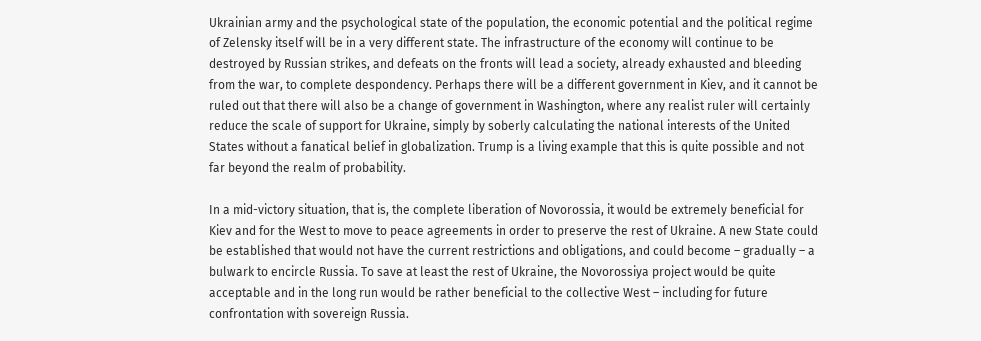Ukrainian army and the psychological state of the population, the economic potential and the political regime of Zelensky itself will be in a very different state. The infrastructure of the economy will continue to be destroyed by Russian strikes, and defeats on the fronts will lead a society, already exhausted and bleeding from the war, to complete despondency. Perhaps there will be a different government in Kiev, and it cannot be ruled out that there will also be a change of government in Washington, where any realist ruler will certainly reduce the scale of support for Ukraine, simply by soberly calculating the national interests of the United States without a fanatical belief in globalization. Trump is a living example that this is quite possible and not far beyond the realm of probability.

In a mid-victory situation, that is, the complete liberation of Novorossia, it would be extremely beneficial for Kiev and for the West to move to peace agreements in order to preserve the rest of Ukraine. A new State could be established that would not have the current restrictions and obligations, and could become – gradually – a bulwark to encircle Russia. To save at least the rest of Ukraine, the Novorossiya project would be quite acceptable and in the long run would be rather beneficial to the collective West – including for future confrontation with sovereign Russia.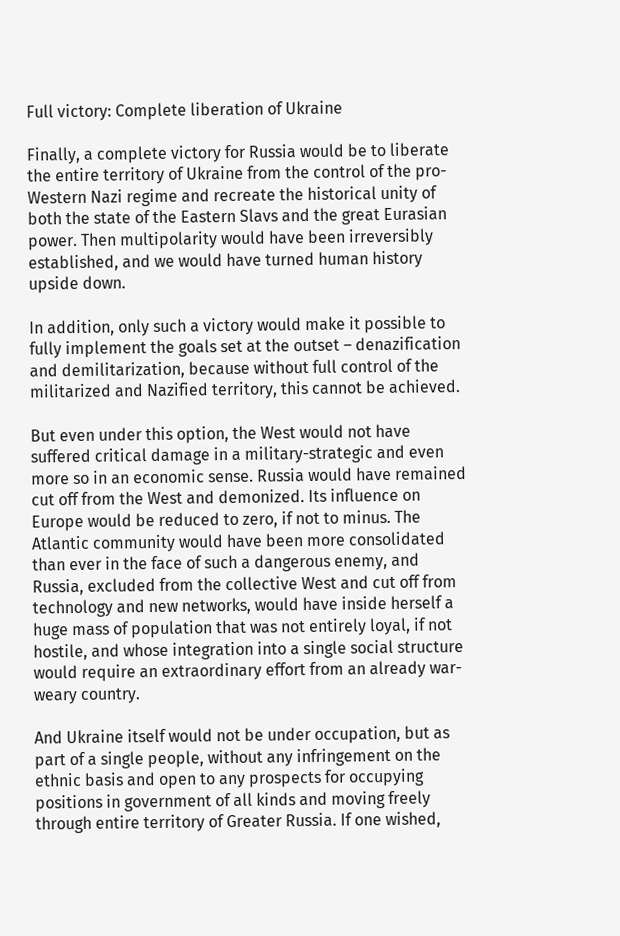Full victory: Complete liberation of Ukraine

Finally, a complete victory for Russia would be to liberate the entire territory of Ukraine from the control of the pro-Western Nazi regime and recreate the historical unity of both the state of the Eastern Slavs and the great Eurasian power. Then multipolarity would have been irreversibly established, and we would have turned human history upside down.

In addition, only such a victory would make it possible to fully implement the goals set at the outset – denazification and demilitarization, because without full control of the militarized and Nazified territory, this cannot be achieved.

But even under this option, the West would not have suffered critical damage in a military-strategic and even more so in an economic sense. Russia would have remained cut off from the West and demonized. Its influence on Europe would be reduced to zero, if not to minus. The Atlantic community would have been more consolidated than ever in the face of such a dangerous enemy, and Russia, excluded from the collective West and cut off from technology and new networks, would have inside herself a huge mass of population that was not entirely loyal, if not hostile, and whose integration into a single social structure would require an extraordinary effort from an already war-weary country.

And Ukraine itself would not be under occupation, but as part of a single people, without any infringement on the ethnic basis and open to any prospects for occupying positions in government of all kinds and moving freely through entire territory of Greater Russia. If one wished,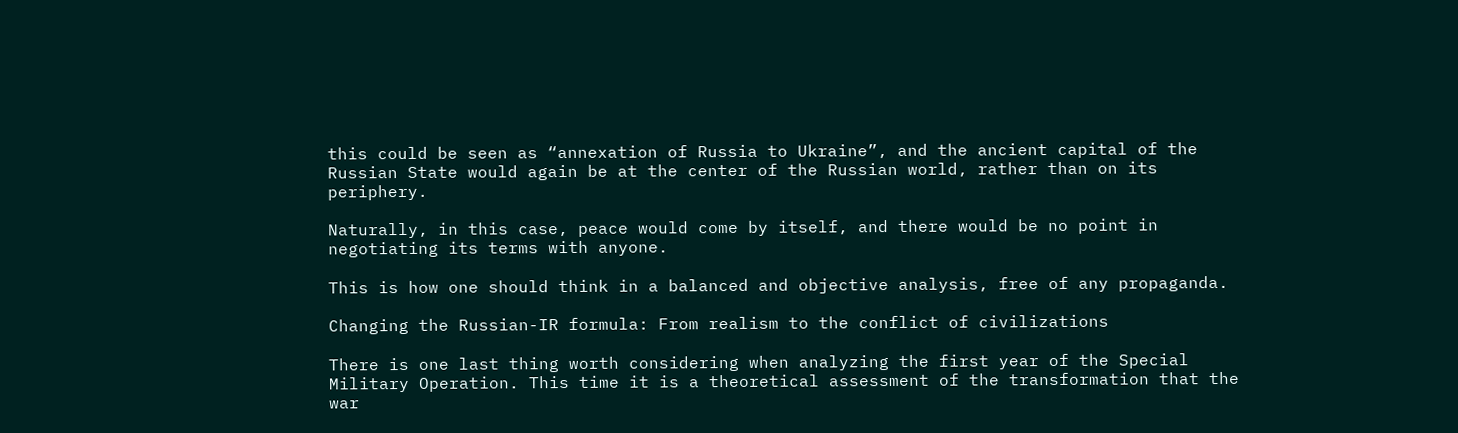this could be seen as “annexation of Russia to Ukraine”, and the ancient capital of the Russian State would again be at the center of the Russian world, rather than on its periphery.

Naturally, in this case, peace would come by itself, and there would be no point in negotiating its terms with anyone.

This is how one should think in a balanced and objective analysis, free of any propaganda.

Changing the Russian-IR formula: From realism to the conflict of civilizations

There is one last thing worth considering when analyzing the first year of the Special Military Operation. This time it is a theoretical assessment of the transformation that the war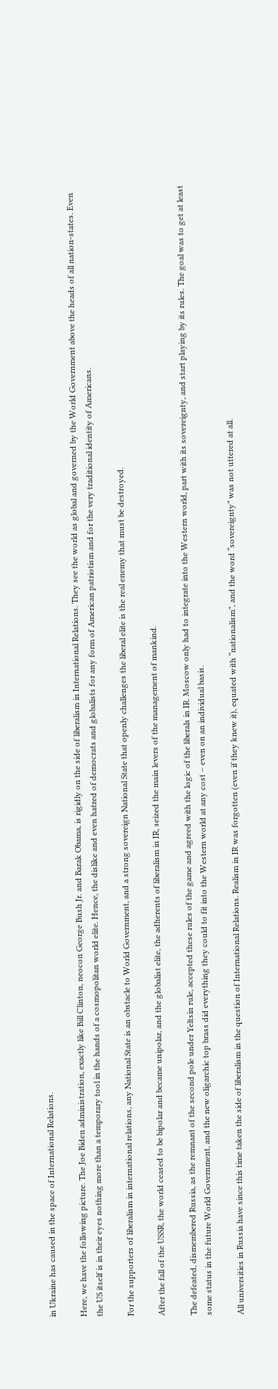in Ukraine has caused in the space of International Relations.

Here, we have the following picture. The Joe Biden administration, exactly like Bill Clinton, neocon George Bush Jr. and Barak Obama, is rigidly on the side of liberalism in International Relations. They see the world as global and governed by the World Government above the heads of all nation-states. Even the US itself is in their eyes nothing more than a temporary tool in the hands of a cosmopolitan world elite. Hence, the dislike and even hatred of democrats and globalists for any form of American patriotism and for the very traditional identity of Americans.

For the supporters of liberalism in international relations, any National State is an obstacle to World Government, and a strong sovereign National State that openly challenges the liberal elite is the real enemy that must be destroyed.

After the fall of the USSR, the world ceased to be bipolar and became unipolar, and the globalist elite, the adherents of liberalism in IR, seized the main levers of the management of mankind.

The defeated, dismembered Russia, as the remnant of the second pole under Yeltsin rule, accepted these rules of the game and agreed with the logic of the liberals in IR. Moscow only had to integrate into the Western world, part with its sovereignty, and start playing by its rules. The goal was to get at least some status in the future World Government, and the new oligarchic top brass did everything they could to fit into the Western world at any cost – even on an individual basis.

All universities in Russia have since this time taken the side of liberalism in the question of International Relations. Realism in IR was forgotten (even if they knew it), equated with “nationalism”, and the word “sovereignty” was not uttered at all.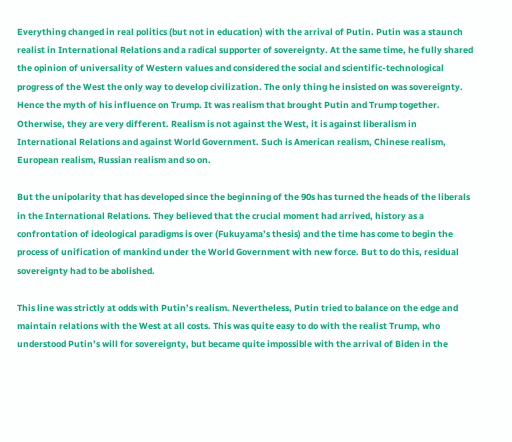Everything changed in real politics (but not in education) with the arrival of Putin. Putin was a staunch realist in International Relations and a radical supporter of sovereignty. At the same time, he fully shared the opinion of universality of Western values and considered the social and scientific-technological progress of the West the only way to develop civilization. The only thing he insisted on was sovereignty. Hence the myth of his influence on Trump. It was realism that brought Putin and Trump together. Otherwise, they are very different. Realism is not against the West, it is against liberalism in International Relations and against World Government. Such is American realism, Chinese realism, European realism, Russian realism and so on.

But the unipolarity that has developed since the beginning of the 90s has turned the heads of the liberals in the International Relations. They believed that the crucial moment had arrived, history as a confrontation of ideological paradigms is over (Fukuyama’s thesis) and the time has come to begin the process of unification of mankind under the World Government with new force. But to do this, residual sovereignty had to be abolished.

This line was strictly at odds with Putin’s realism. Nevertheless, Putin tried to balance on the edge and maintain relations with the West at all costs. This was quite easy to do with the realist Trump, who understood Putin’s will for sovereignty, but became quite impossible with the arrival of Biden in the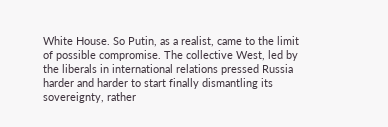White House. So Putin, as a realist, came to the limit of possible compromise. The collective West, led by the liberals in international relations pressed Russia harder and harder to start finally dismantling its sovereignty, rather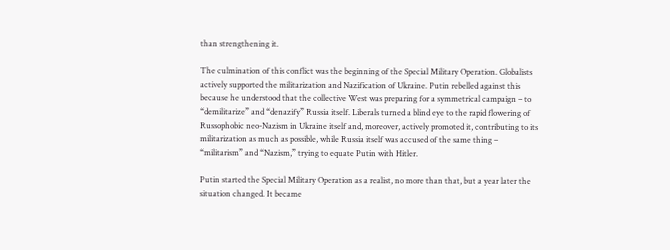than strengthening it.

The culmination of this conflict was the beginning of the Special Military Operation. Globalists actively supported the militarization and Nazification of Ukraine. Putin rebelled against this because he understood that the collective West was preparing for a symmetrical campaign – to “demilitarize” and “denazify” Russia itself. Liberals turned a blind eye to the rapid flowering of Russophobic neo-Nazism in Ukraine itself and, moreover, actively promoted it, contributing to its militarization as much as possible, while Russia itself was accused of the same thing – “militarism” and “Nazism,” trying to equate Putin with Hitler.

Putin started the Special Military Operation as a realist, no more than that, but a year later the situation changed. It became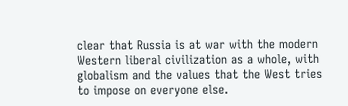clear that Russia is at war with the modern Western liberal civilization as a whole, with globalism and the values that the West tries to impose on everyone else.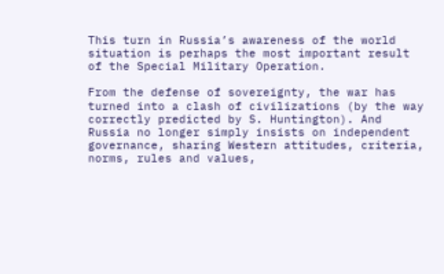This turn in Russia’s awareness of the world situation is perhaps the most important result of the Special Military Operation.

From the defense of sovereignty, the war has turned into a clash of civilizations (by the way correctly predicted by S. Huntington). And Russia no longer simply insists on independent governance, sharing Western attitudes, criteria, norms, rules and values,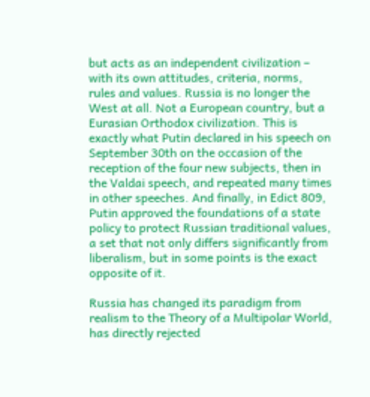but acts as an independent civilization – with its own attitudes, criteria, norms, rules and values. Russia is no longer the West at all. Not a European country, but a Eurasian Orthodox civilization. This is exactly what Putin declared in his speech on September 30th on the occasion of the reception of the four new subjects, then in the Valdai speech, and repeated many times in other speeches. And finally, in Edict 809, Putin approved the foundations of a state policy to protect Russian traditional values, a set that not only differs significantly from liberalism, but in some points is the exact opposite of it.

Russia has changed its paradigm from realism to the Theory of a Multipolar World, has directly rejected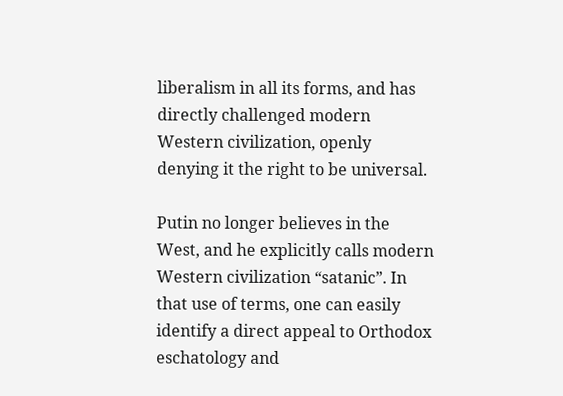liberalism in all its forms, and has directly challenged modern Western civilization, openly denying it the right to be universal.

Putin no longer believes in the West, and he explicitly calls modern Western civilization “satanic”. In that use of terms, one can easily identify a direct appeal to Orthodox eschatology and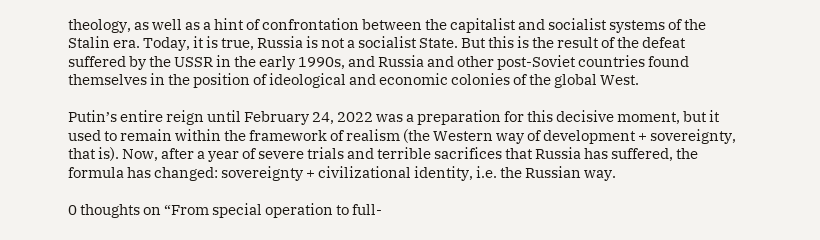theology, as well as a hint of confrontation between the capitalist and socialist systems of the Stalin era. Today, it is true, Russia is not a socialist State. But this is the result of the defeat suffered by the USSR in the early 1990s, and Russia and other post-Soviet countries found themselves in the position of ideological and economic colonies of the global West.

Putin’s entire reign until February 24, 2022 was a preparation for this decisive moment, but it used to remain within the framework of realism (the Western way of development + sovereignty, that is). Now, after a year of severe trials and terrible sacrifices that Russia has suffered, the formula has changed: sovereignty + civilizational identity, i.e. the Russian way.

0 thoughts on “From special operation to full-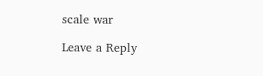scale war

Leave a Reply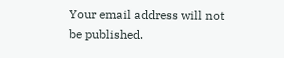Your email address will not be published.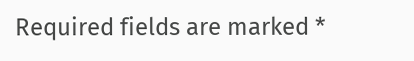Required fields are marked *